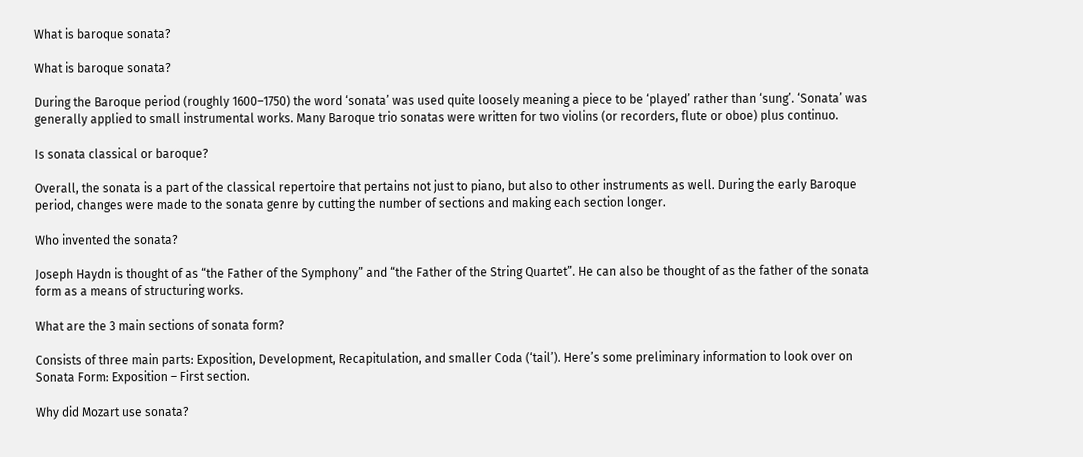What is baroque sonata?

What is baroque sonata?

During the Baroque period (roughly 1600–1750) the word ‘sonata’ was used quite loosely meaning a piece to be ‘played’ rather than ‘sung’. ‘Sonata’ was generally applied to small instrumental works. Many Baroque trio sonatas were written for two violins (or recorders, flute or oboe) plus continuo.

Is sonata classical or baroque?

Overall, the sonata is a part of the classical repertoire that pertains not just to piano, but also to other instruments as well. During the early Baroque period, changes were made to the sonata genre by cutting the number of sections and making each section longer.

Who invented the sonata?

Joseph Haydn is thought of as “the Father of the Symphony” and “the Father of the String Quartet”. He can also be thought of as the father of the sonata form as a means of structuring works.

What are the 3 main sections of sonata form?

Consists of three main parts: Exposition, Development, Recapitulation, and smaller Coda (‘tail’). Here’s some preliminary information to look over on Sonata Form: Exposition – First section.

Why did Mozart use sonata?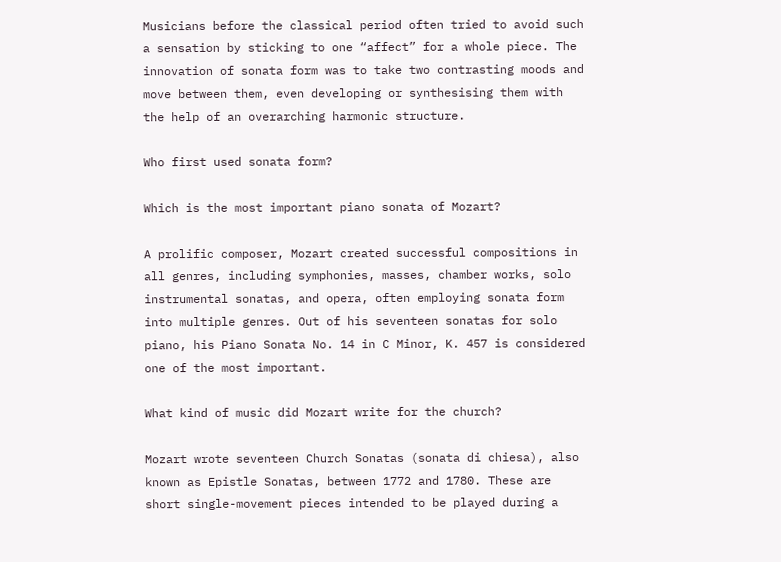Musicians before the classical period often tried to avoid such a sensation by sticking to one “affect” for a whole piece. The innovation of sonata form was to take two contrasting moods and move between them, even developing or synthesising them with the help of an overarching harmonic structure.

Who first used sonata form?

Which is the most important piano sonata of Mozart?

A prolific composer, Mozart created successful compositions in all genres, including symphonies, masses, chamber works, solo instrumental sonatas, and opera, often employing sonata form into multiple genres. Out of his seventeen sonatas for solo piano, his Piano Sonata No. 14 in C Minor, K. 457 is considered one of the most important.

What kind of music did Mozart write for the church?

Mozart wrote seventeen Church Sonatas (sonata di chiesa), also known as Epistle Sonatas, between 1772 and 1780. These are short single-movement pieces intended to be played during a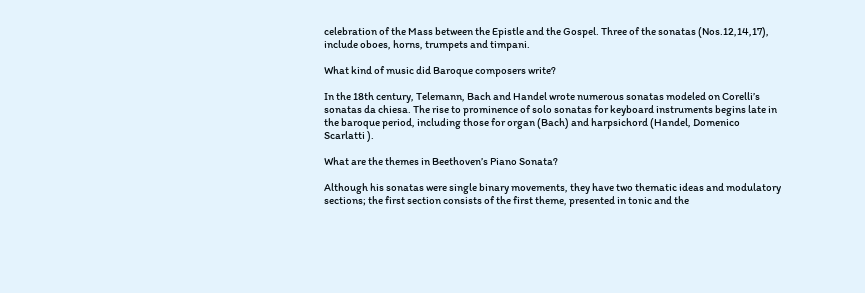celebration of the Mass between the Epistle and the Gospel. Three of the sonatas (Nos.12,14,17), include oboes, horns, trumpets and timpani.

What kind of music did Baroque composers write?

In the 18th century, Telemann, Bach and Handel wrote numerous sonatas modeled on Corelli’s sonatas da chiesa. The rise to prominence of solo sonatas for keyboard instruments begins late in the baroque period, including those for organ (Bach) and harpsichord (Handel, Domenico Scarlatti ).

What are the themes in Beethoven’s Piano Sonata?

Although his sonatas were single binary movements, they have two thematic ideas and modulatory sections; the first section consists of the first theme, presented in tonic and the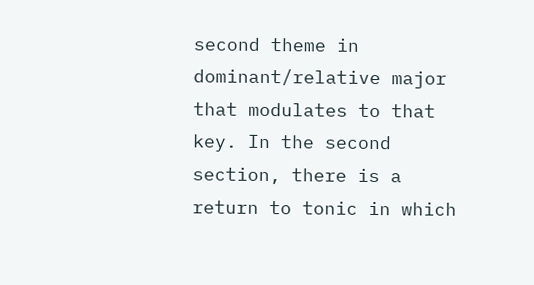second theme in dominant/relative major that modulates to that key. In the second section, there is a return to tonic in which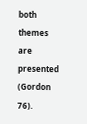both themes are presented (Gordon 76).